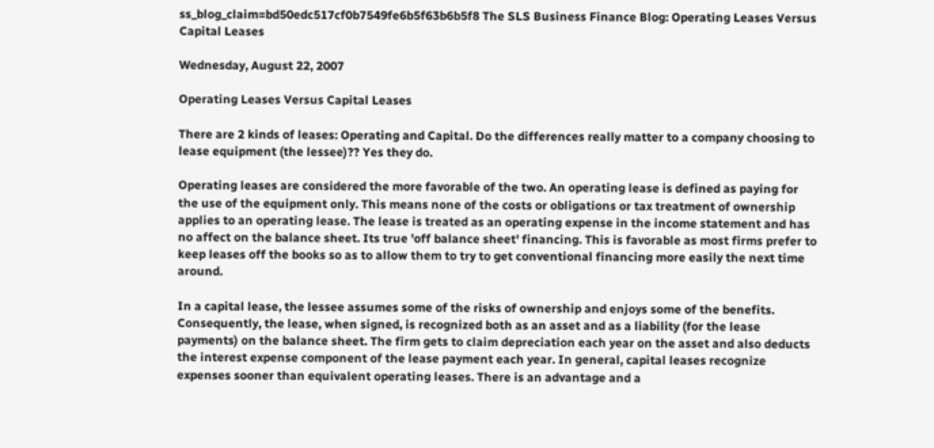ss_blog_claim=bd50edc517cf0b7549fe6b5f63b6b5f8 The SLS Business Finance Blog: Operating Leases Versus Capital Leases

Wednesday, August 22, 2007

Operating Leases Versus Capital Leases

There are 2 kinds of leases: Operating and Capital. Do the differences really matter to a company choosing to lease equipment (the lessee)?? Yes they do.

Operating leases are considered the more favorable of the two. An operating lease is defined as paying for the use of the equipment only. This means none of the costs or obligations or tax treatment of ownership applies to an operating lease. The lease is treated as an operating expense in the income statement and has no affect on the balance sheet. Its true 'off balance sheet' financing. This is favorable as most firms prefer to keep leases off the books so as to allow them to try to get conventional financing more easily the next time around.

In a capital lease, the lessee assumes some of the risks of ownership and enjoys some of the benefits. Consequently, the lease, when signed, is recognized both as an asset and as a liability (for the lease payments) on the balance sheet. The firm gets to claim depreciation each year on the asset and also deducts the interest expense component of the lease payment each year. In general, capital leases recognize expenses sooner than equivalent operating leases. There is an advantage and a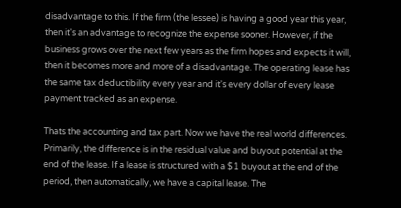disadvantage to this. If the firm (the lessee) is having a good year this year, then it's an advantage to recognize the expense sooner. However, if the business grows over the next few years as the firm hopes and expects it will, then it becomes more and more of a disadvantage. The operating lease has the same tax deductibility every year and it's every dollar of every lease payment tracked as an expense.

Thats the accounting and tax part. Now we have the real world differences. Primarily, the difference is in the residual value and buyout potential at the end of the lease. If a lease is structured with a $1 buyout at the end of the period, then automatically, we have a capital lease. The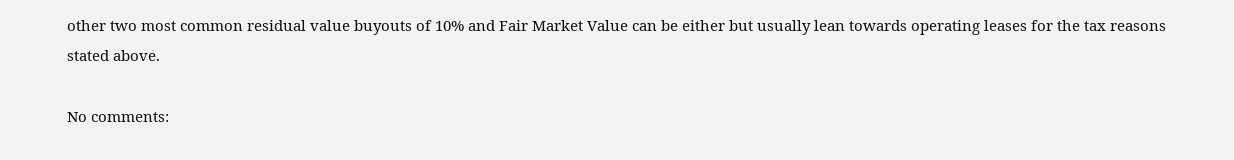other two most common residual value buyouts of 10% and Fair Market Value can be either but usually lean towards operating leases for the tax reasons stated above.

No comments: